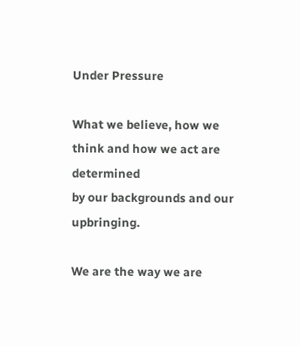Under Pressure

What we believe, how we think and how we act are determined
by our backgrounds and our upbringing.

We are the way we are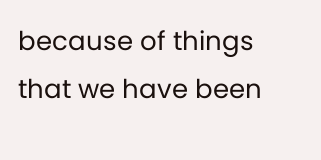because of things that we have been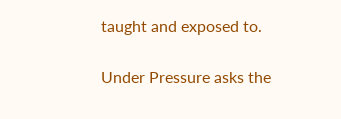taught and exposed to.

Under Pressure asks the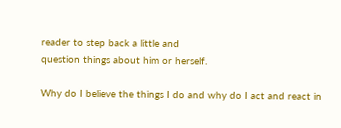reader to step back a little and
question things about him or herself.

Why do I believe the things I do and why do I act and react in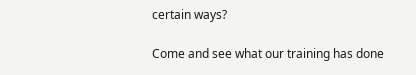certain ways?

Come and see what our training has done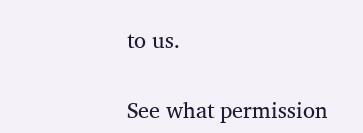to us.

See what permission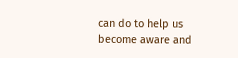can do to help us become aware and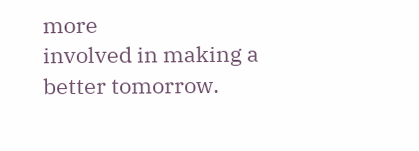more
involved in making a better tomorrow.